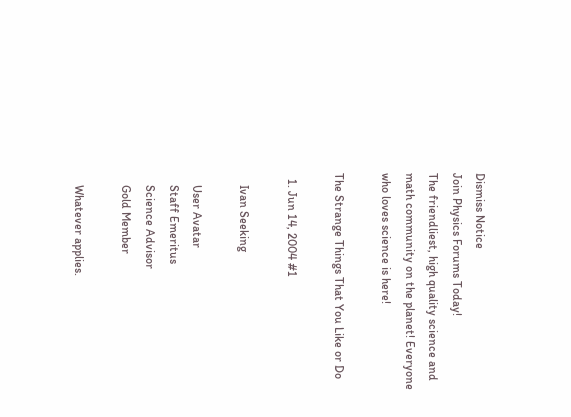Dismiss Notice
Join Physics Forums Today!
The friendliest, high quality science and math community on the planet! Everyone who loves science is here!

The Strange Things That You Like or Do

  1. Jun 14, 2004 #1

    Ivan Seeking

    User Avatar
    Staff Emeritus
    Science Advisor
    Gold Member

    Whatever applies.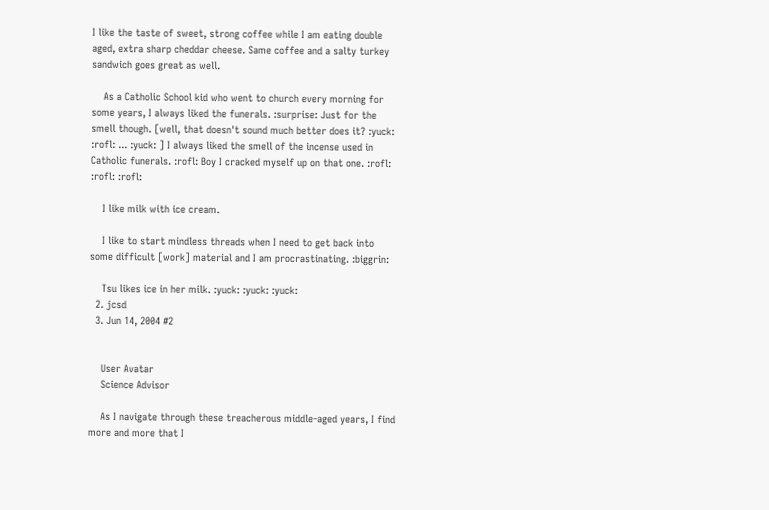I like the taste of sweet, strong coffee while I am eating double aged, extra sharp cheddar cheese. Same coffee and a salty turkey sandwich goes great as well.

    As a Catholic School kid who went to church every morning for some years, I always liked the funerals. :surprise: Just for the smell though. [well, that doesn't sound much better does it? :yuck: :rofl: ... :yuck: ] I always liked the smell of the incense used in Catholic funerals. :rofl: Boy I cracked myself up on that one. :rofl: :rofl: :rofl:

    I like milk with ice cream.

    I like to start mindless threads when I need to get back into some difficult [work] material and I am procrastinating. :biggrin:

    Tsu likes ice in her milk. :yuck: :yuck: :yuck:
  2. jcsd
  3. Jun 14, 2004 #2


    User Avatar
    Science Advisor

    As I navigate through these treacherous middle-aged years, I find more and more that I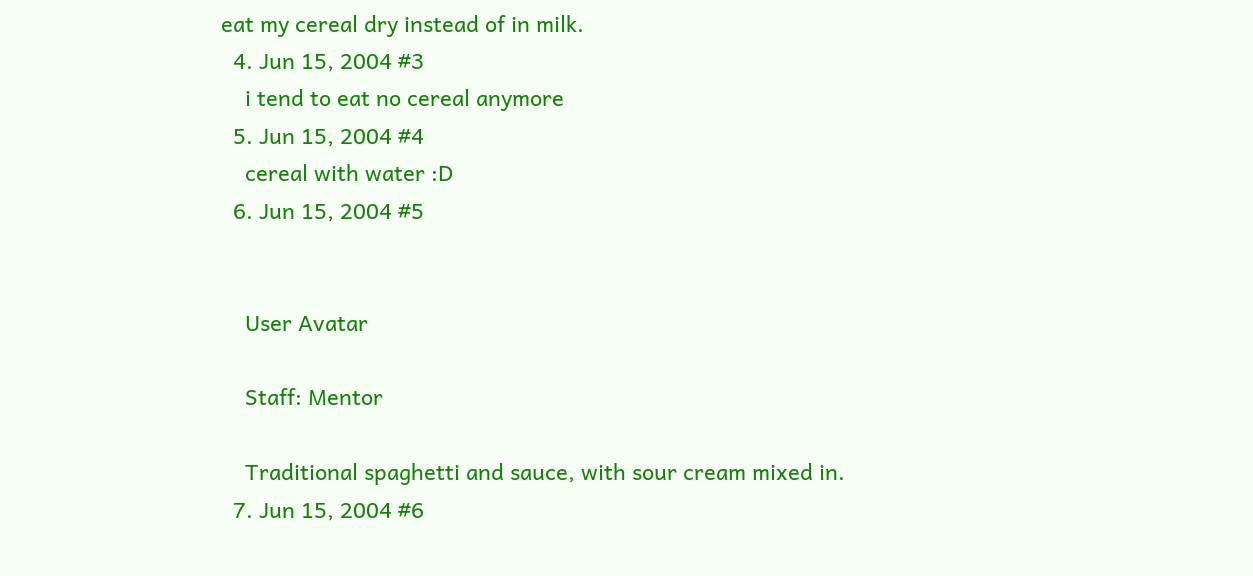eat my cereal dry instead of in milk.
  4. Jun 15, 2004 #3
    i tend to eat no cereal anymore
  5. Jun 15, 2004 #4
    cereal with water :D
  6. Jun 15, 2004 #5


    User Avatar

    Staff: Mentor

    Traditional spaghetti and sauce, with sour cream mixed in.
  7. Jun 15, 2004 #6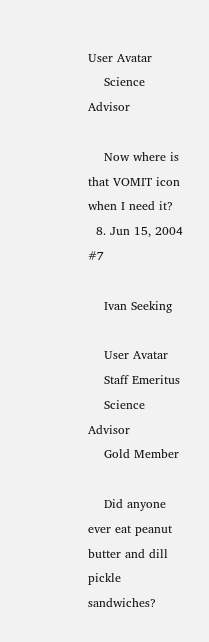User Avatar
    Science Advisor

    Now where is that VOMIT icon when I need it?
  8. Jun 15, 2004 #7

    Ivan Seeking

    User Avatar
    Staff Emeritus
    Science Advisor
    Gold Member

    Did anyone ever eat peanut butter and dill pickle sandwiches?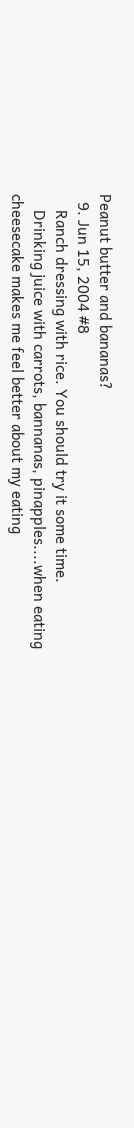Peanut butter and bananas?
  9. Jun 15, 2004 #8
    Ranch dressing with rice. You should try it some time.
    Drinking juice with carrots, bannanas, pinapples....when eating cheesecake makes me feel better about my eating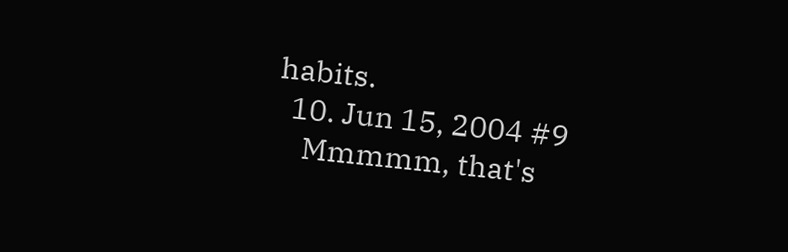habits.
  10. Jun 15, 2004 #9
    Mmmmm, that's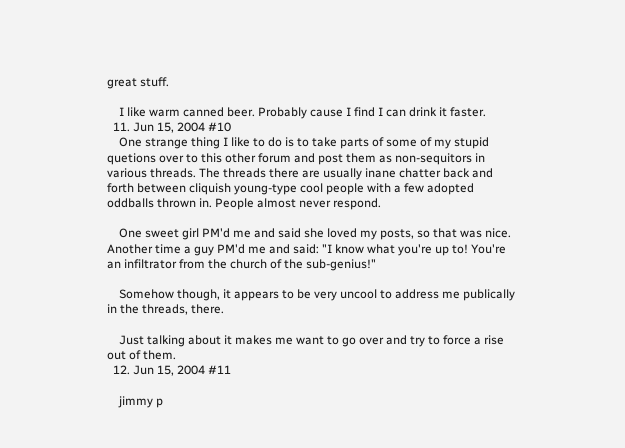great stuff.

    I like warm canned beer. Probably cause I find I can drink it faster.
  11. Jun 15, 2004 #10
    One strange thing I like to do is to take parts of some of my stupid quetions over to this other forum and post them as non-sequitors in various threads. The threads there are usually inane chatter back and forth between cliquish young-type cool people with a few adopted oddballs thrown in. People almost never respond.

    One sweet girl PM'd me and said she loved my posts, so that was nice. Another time a guy PM'd me and said: "I know what you're up to! You're an infiltrator from the church of the sub-genius!"

    Somehow though, it appears to be very uncool to address me publically in the threads, there.

    Just talking about it makes me want to go over and try to force a rise out of them.
  12. Jun 15, 2004 #11

    jimmy p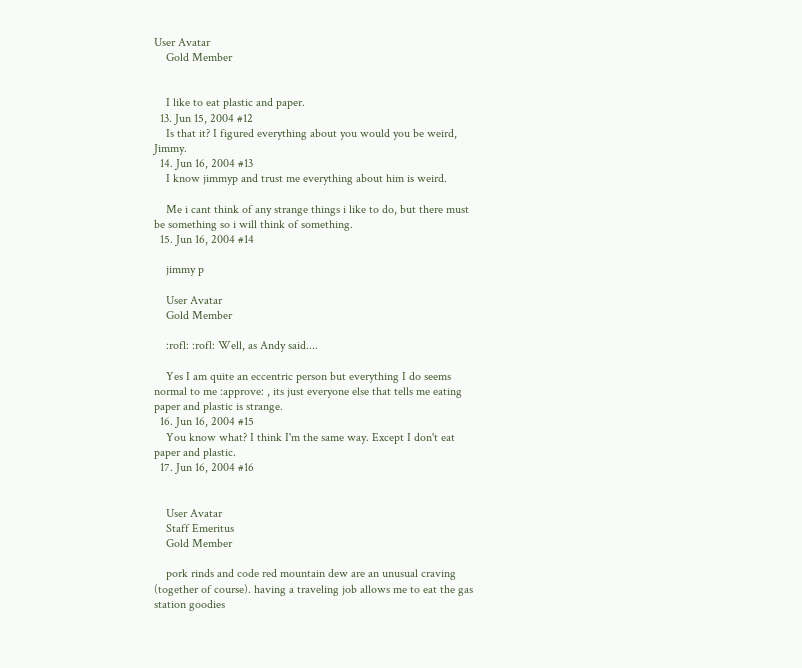User Avatar
    Gold Member


    I like to eat plastic and paper.
  13. Jun 15, 2004 #12
    Is that it? I figured everything about you would you be weird, Jimmy.
  14. Jun 16, 2004 #13
    I know jimmyp and trust me everything about him is weird.

    Me i cant think of any strange things i like to do, but there must be something so i will think of something.
  15. Jun 16, 2004 #14

    jimmy p

    User Avatar
    Gold Member

    :rofl: :rofl: Well, as Andy said....

    Yes I am quite an eccentric person but everything I do seems normal to me :approve: , its just everyone else that tells me eating paper and plastic is strange.
  16. Jun 16, 2004 #15
    You know what? I think I'm the same way. Except I don't eat paper and plastic.
  17. Jun 16, 2004 #16


    User Avatar
    Staff Emeritus
    Gold Member

    pork rinds and code red mountain dew are an unusual craving (together of course). having a traveling job allows me to eat the gas station goodies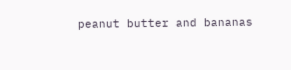peanut butter and bananas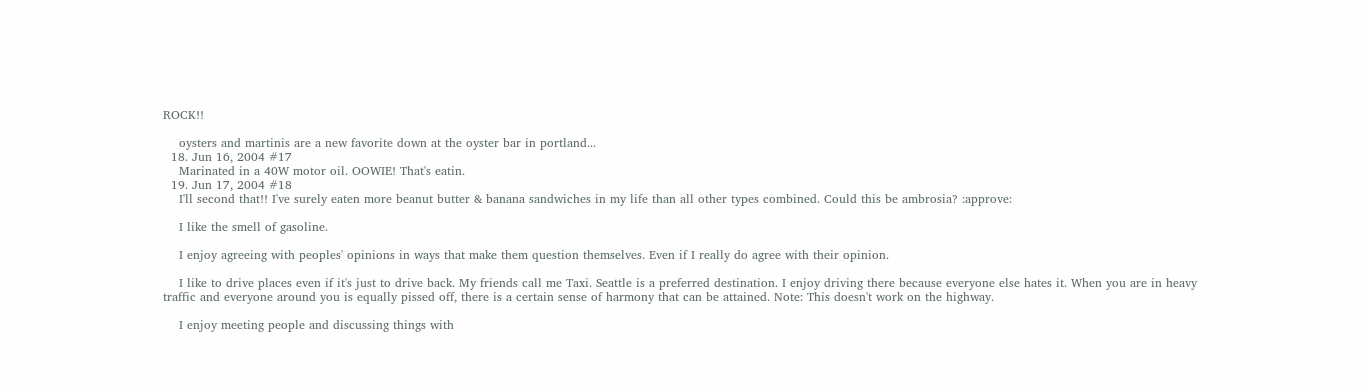ROCK!!

    oysters and martinis are a new favorite down at the oyster bar in portland...
  18. Jun 16, 2004 #17
    Marinated in a 40W motor oil. OOWIE! That's eatin.
  19. Jun 17, 2004 #18
    I'll second that!! I've surely eaten more beanut butter & banana sandwiches in my life than all other types combined. Could this be ambrosia? :approve:

    I like the smell of gasoline.

    I enjoy agreeing with peoples' opinions in ways that make them question themselves. Even if I really do agree with their opinion.

    I like to drive places even if it's just to drive back. My friends call me Taxi. Seattle is a preferred destination. I enjoy driving there because everyone else hates it. When you are in heavy traffic and everyone around you is equally pissed off, there is a certain sense of harmony that can be attained. Note: This doesn't work on the highway.

    I enjoy meeting people and discussing things with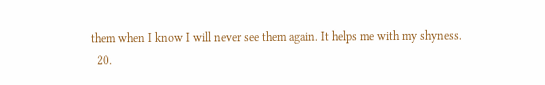them when I know I will never see them again. It helps me with my shyness.
  20.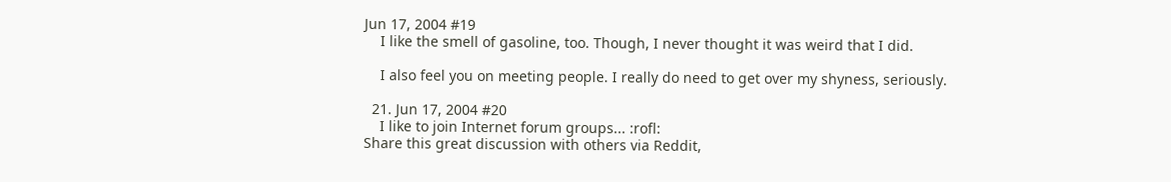Jun 17, 2004 #19
    I like the smell of gasoline, too. Though, I never thought it was weird that I did.

    I also feel you on meeting people. I really do need to get over my shyness, seriously.

  21. Jun 17, 2004 #20
    I like to join Internet forum groups... :rofl:
Share this great discussion with others via Reddit,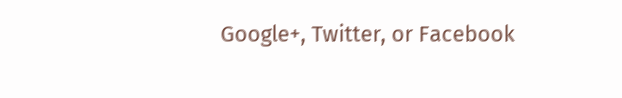Google+, Twitter, or Facebook